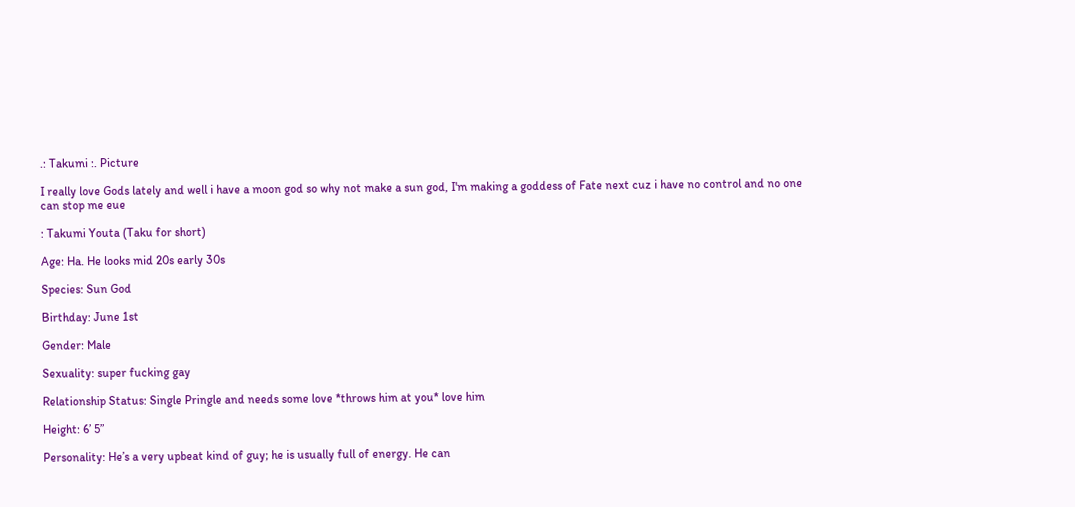.: Takumi :. Picture

I really love Gods lately and well i have a moon god so why not make a sun god, I'm making a goddess of Fate next cuz i have no control and no one can stop me eue

: Takumi Youta (Taku for short)

Age: Ha. He looks mid 20s early 30s

Species: Sun God

Birthday: June 1st

Gender: Male

Sexuality: super fucking gay

Relationship Status: Single Pringle and needs some love *throws him at you* love him

Height: 6’ 5”

Personality: He’s a very upbeat kind of guy; he is usually full of energy. He can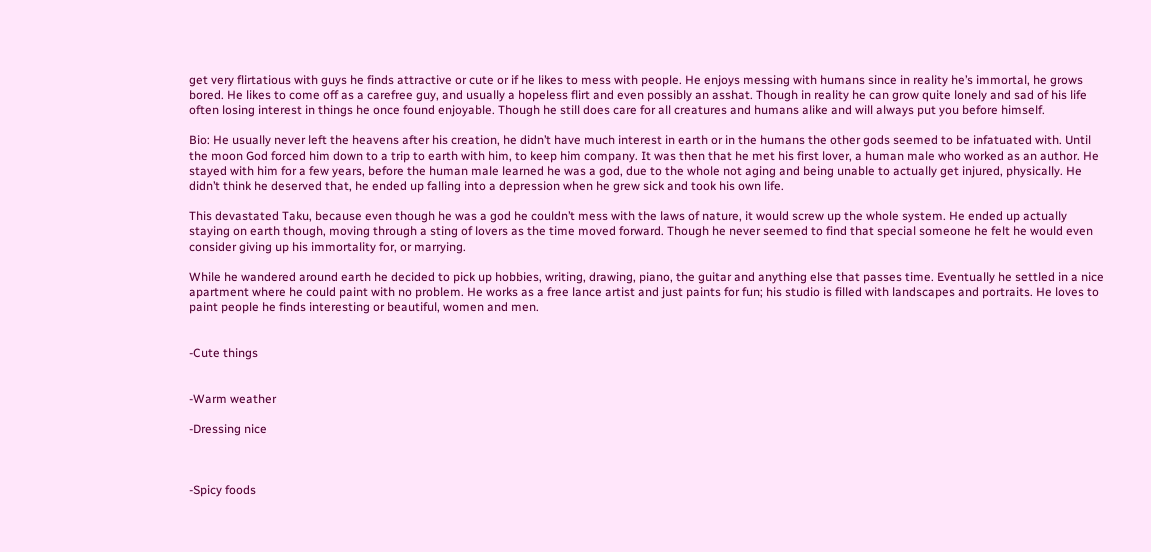get very flirtatious with guys he finds attractive or cute or if he likes to mess with people. He enjoys messing with humans since in reality he’s immortal, he grows bored. He likes to come off as a carefree guy, and usually a hopeless flirt and even possibly an asshat. Though in reality he can grow quite lonely and sad of his life often losing interest in things he once found enjoyable. Though he still does care for all creatures and humans alike and will always put you before himself.

Bio: He usually never left the heavens after his creation, he didn’t have much interest in earth or in the humans the other gods seemed to be infatuated with. Until the moon God forced him down to a trip to earth with him, to keep him company. It was then that he met his first lover, a human male who worked as an author. He stayed with him for a few years, before the human male learned he was a god, due to the whole not aging and being unable to actually get injured, physically. He didn’t think he deserved that, he ended up falling into a depression when he grew sick and took his own life.

This devastated Taku, because even though he was a god he couldn’t mess with the laws of nature, it would screw up the whole system. He ended up actually staying on earth though, moving through a sting of lovers as the time moved forward. Though he never seemed to find that special someone he felt he would even consider giving up his immortality for, or marrying.

While he wandered around earth he decided to pick up hobbies, writing, drawing, piano, the guitar and anything else that passes time. Eventually he settled in a nice apartment where he could paint with no problem. He works as a free lance artist and just paints for fun; his studio is filled with landscapes and portraits. He loves to paint people he finds interesting or beautiful, women and men.


-Cute things


-Warm weather

-Dressing nice



-Spicy foods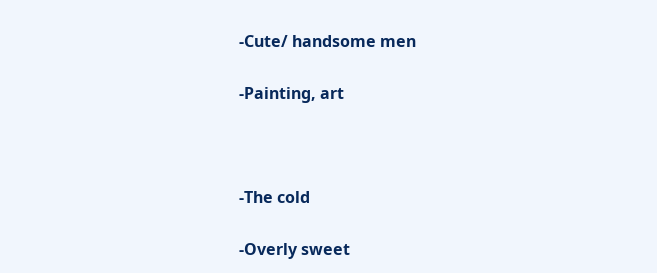-Cute/ handsome men

-Painting, art



-The cold

-Overly sweet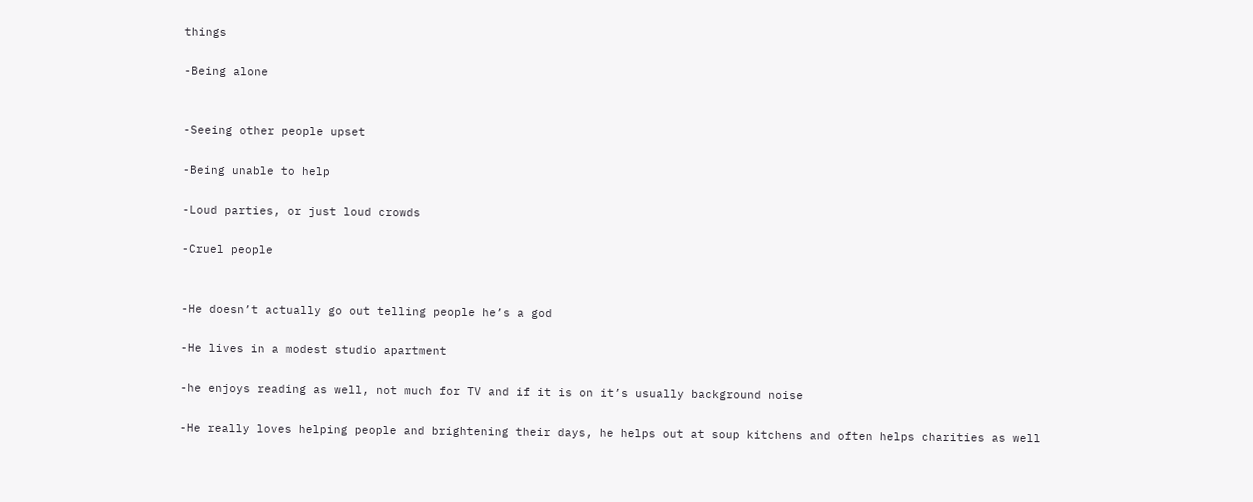things

-Being alone


-Seeing other people upset

-Being unable to help

-Loud parties, or just loud crowds

-Cruel people


-He doesn’t actually go out telling people he’s a god

-He lives in a modest studio apartment

-he enjoys reading as well, not much for TV and if it is on it’s usually background noise

-He really loves helping people and brightening their days, he helps out at soup kitchens and often helps charities as well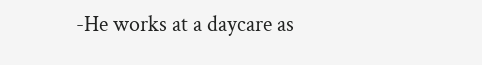-He works at a daycare as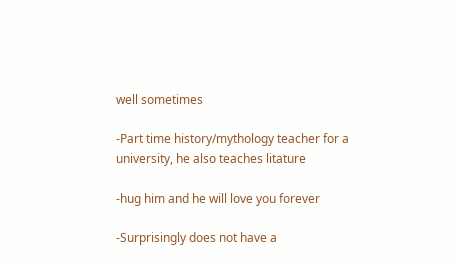well sometimes

-Part time history/mythology teacher for a university, he also teaches litature

-hug him and he will love you forever

-Surprisingly does not have a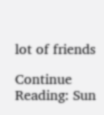lot of friends

Continue Reading: Sun